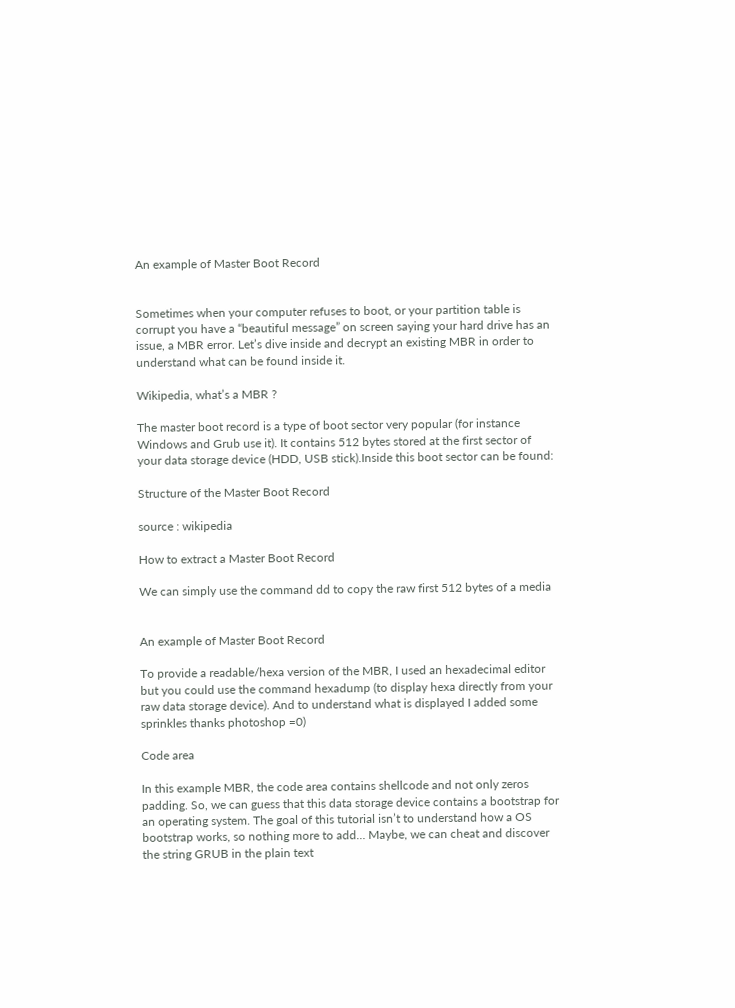An example of Master Boot Record


Sometimes when your computer refuses to boot, or your partition table is corrupt you have a “beautiful message” on screen saying your hard drive has an issue, a MBR error. Let’s dive inside and decrypt an existing MBR in order to understand what can be found inside it.

Wikipedia, what’s a MBR ?

The master boot record is a type of boot sector very popular (for instance Windows and Grub use it). It contains 512 bytes stored at the first sector of your data storage device (HDD, USB stick).Inside this boot sector can be found:

Structure of the Master Boot Record

source : wikipedia

How to extract a Master Boot Record

We can simply use the command dd to copy the raw first 512 bytes of a media


An example of Master Boot Record

To provide a readable/hexa version of the MBR, I used an hexadecimal editor but you could use the command hexadump (to display hexa directly from your raw data storage device). And to understand what is displayed I added some sprinkles thanks photoshop =0)

Code area

In this example MBR, the code area contains shellcode and not only zeros padding. So, we can guess that this data storage device contains a bootstrap for an operating system. The goal of this tutorial isn’t to understand how a OS bootstrap works, so nothing more to add… Maybe, we can cheat and discover the string GRUB in the plain text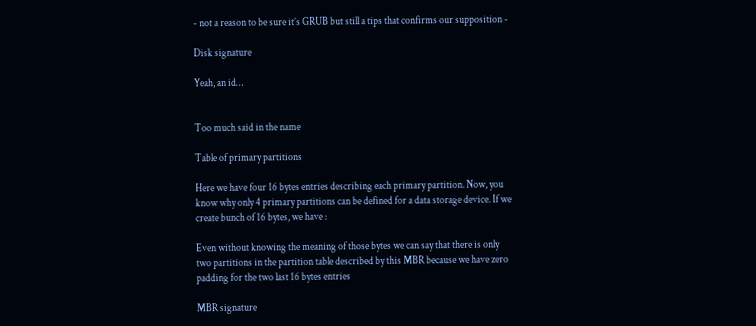- not a reason to be sure it’s GRUB but still a tips that confirms our supposition -

Disk signature

Yeah, an id…


Too much said in the name

Table of primary partitions

Here we have four 16 bytes entries describing each primary partition. Now, you know why only 4 primary partitions can be defined for a data storage device. If we create bunch of 16 bytes, we have :

Even without knowing the meaning of those bytes we can say that there is only two partitions in the partition table described by this MBR because we have zero padding for the two last 16 bytes entries

MBR signature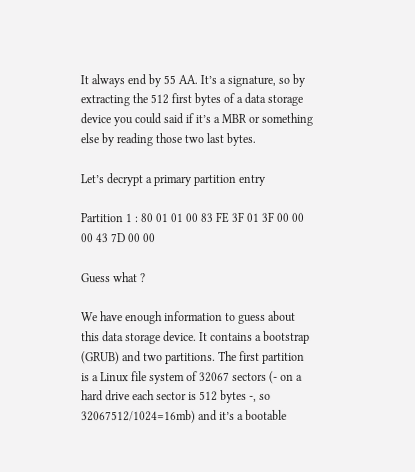It always end by 55 AA. It’s a signature, so by extracting the 512 first bytes of a data storage device you could said if it’s a MBR or something else by reading those two last bytes.

Let’s decrypt a primary partition entry

Partition 1 : 80 01 01 00 83 FE 3F 01 3F 00 00 00 43 7D 00 00

Guess what ?

We have enough information to guess about this data storage device. It contains a bootstrap (GRUB) and two partitions. The first partition is a Linux file system of 32067 sectors (- on a hard drive each sector is 512 bytes -, so 32067512/1024=16mb) and it’s a bootable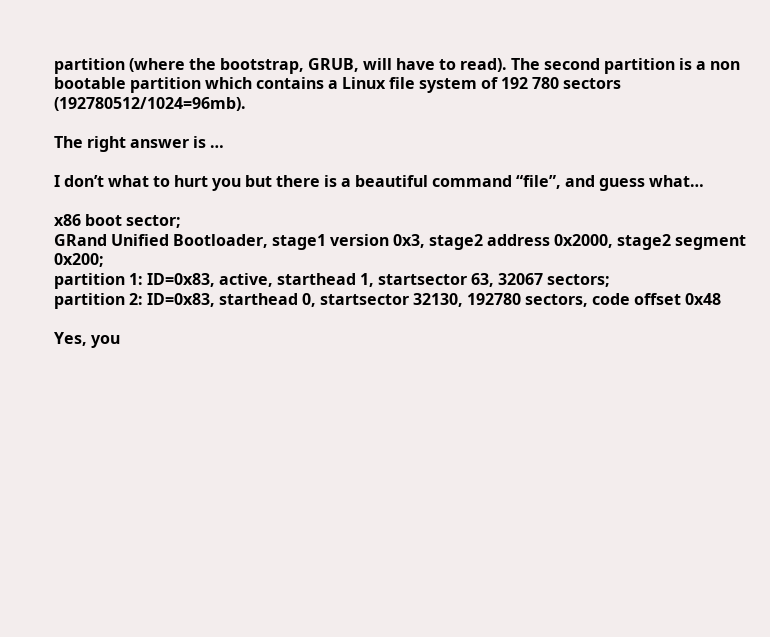partition (where the bootstrap, GRUB, will have to read). The second partition is a non bootable partition which contains a Linux file system of 192 780 sectors (192780512/1024=96mb).

The right answer is …

I don’t what to hurt you but there is a beautiful command “file”, and guess what…

x86 boot sector;
GRand Unified Bootloader, stage1 version 0x3, stage2 address 0x2000, stage2 segment 0x200;
partition 1: ID=0x83, active, starthead 1, startsector 63, 32067 sectors;
partition 2: ID=0x83, starthead 0, startsector 32130, 192780 sectors, code offset 0x48

Yes, you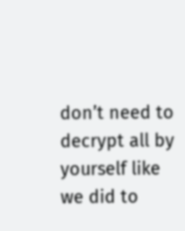don’t need to decrypt all by yourself like we did to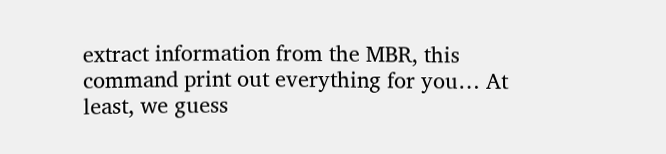extract information from the MBR, this command print out everything for you… At least, we guess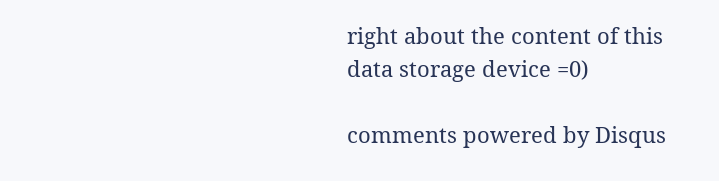right about the content of this data storage device =0)

comments powered by Disqus